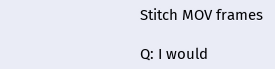Stitch MOV frames

Q: I would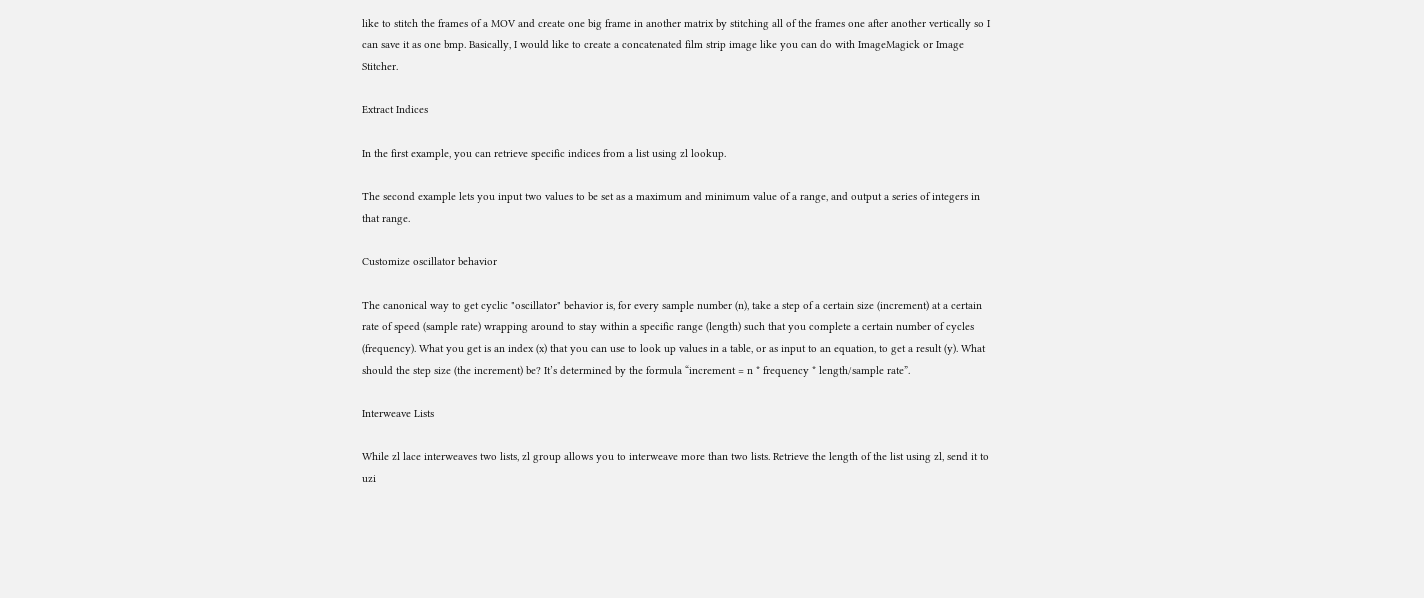like to stitch the frames of a MOV and create one big frame in another matrix by stitching all of the frames one after another vertically so I can save it as one bmp. Basically, I would like to create a concatenated film strip image like you can do with ImageMagick or Image Stitcher.

Extract Indices

In the first example, you can retrieve specific indices from a list using zl lookup.

The second example lets you input two values to be set as a maximum and minimum value of a range, and output a series of integers in that range.

Customize oscillator behavior

The canonical way to get cyclic "oscillator" behavior is, for every sample number (n), take a step of a certain size (increment) at a certain rate of speed (sample rate) wrapping around to stay within a specific range (length) such that you complete a certain number of cycles (frequency). What you get is an index (x) that you can use to look up values in a table, or as input to an equation, to get a result (y). What should the step size (the increment) be? It’s determined by the formula “increment = n * frequency * length/sample rate”.

Interweave Lists

While zl lace interweaves two lists, zl group allows you to interweave more than two lists. Retrieve the length of the list using zl, send it to uzi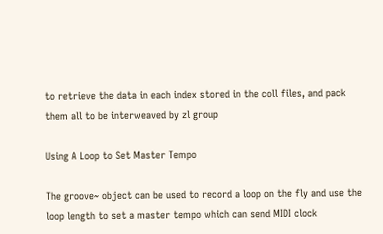to retrieve the data in each index stored in the coll files, and pack them all to be interweaved by zl group

Using A Loop to Set Master Tempo

The groove~ object can be used to record a loop on the fly and use the loop length to set a master tempo which can send MIDI clock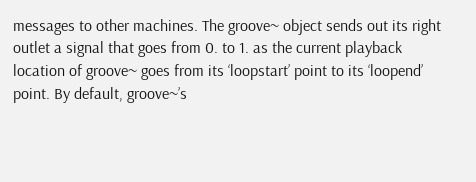messages to other machines. The groove~ object sends out its right outlet a signal that goes from 0. to 1. as the current playback location of groove~ goes from its ‘loopstart’ point to its ‘loopend’ point. By default, groove~’s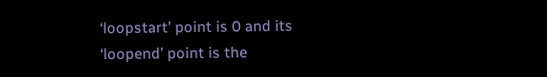‘loopstart’ point is 0 and its ‘loopend’ point is the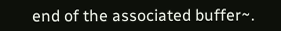end of the associated buffer~.